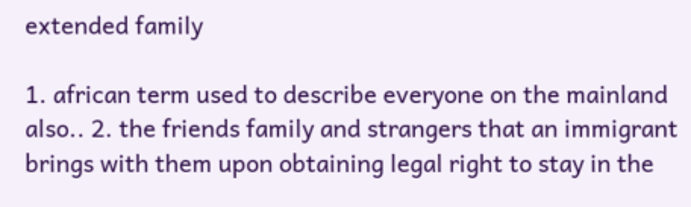extended family

1. african term used to describe everyone on the mainland also.. 2. the friends family and strangers that an immigrant brings with them upon obtaining legal right to stay in the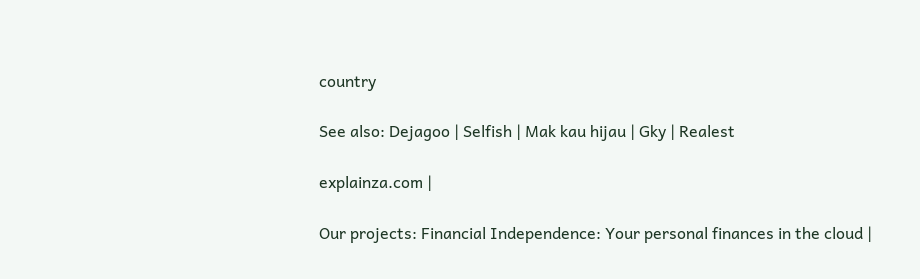country

See also: Dejagoo | Selfish | Mak kau hijau | Gky | Realest

explainza.com |

Our projects: Financial Independence: Your personal finances in the cloud |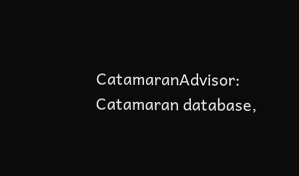CatamaranAdvisor: Catamaran database,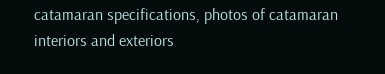catamaran specifications, photos of catamaran interiors and exteriors